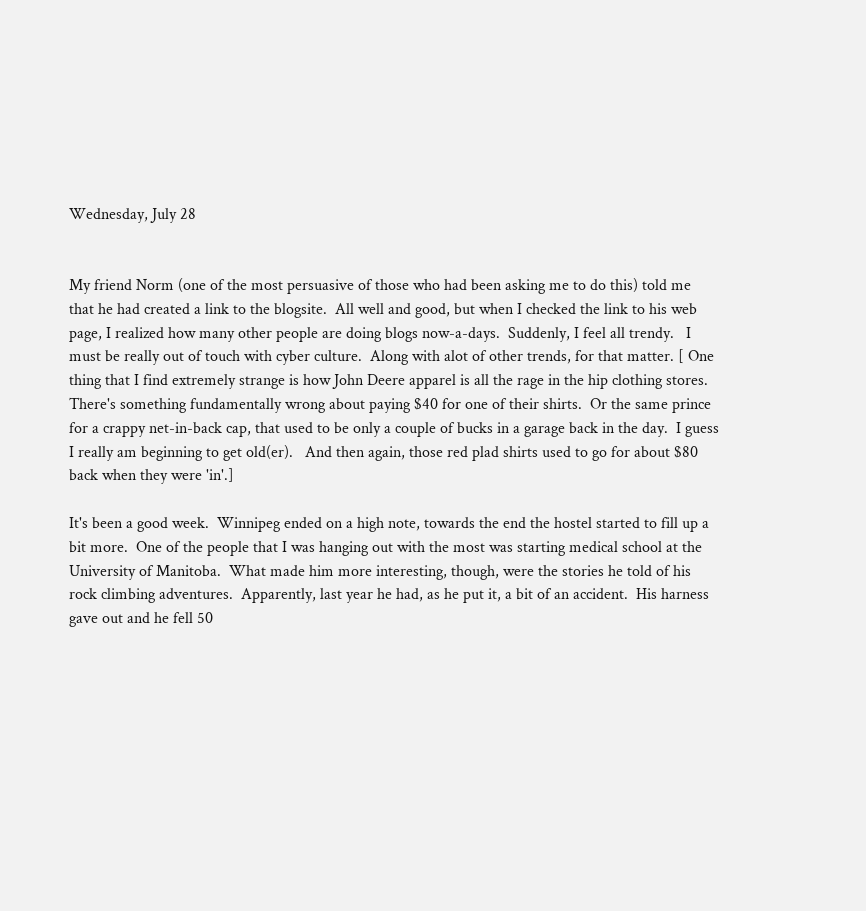Wednesday, July 28


My friend Norm (one of the most persuasive of those who had been asking me to do this) told me that he had created a link to the blogsite.  All well and good, but when I checked the link to his web page, I realized how many other people are doing blogs now-a-days.  Suddenly, I feel all trendy.   I must be really out of touch with cyber culture.  Along with alot of other trends, for that matter. [ One thing that I find extremely strange is how John Deere apparel is all the rage in the hip clothing stores.  There's something fundamentally wrong about paying $40 for one of their shirts.  Or the same prince for a crappy net-in-back cap, that used to be only a couple of bucks in a garage back in the day.  I guess I really am beginning to get old(er).   And then again, those red plad shirts used to go for about $80 back when they were 'in'.]

It's been a good week.  Winnipeg ended on a high note, towards the end the hostel started to fill up a bit more.  One of the people that I was hanging out with the most was starting medical school at the University of Manitoba.  What made him more interesting, though, were the stories he told of his rock climbing adventures.  Apparently, last year he had, as he put it, a bit of an accident.  His harness gave out and he fell 50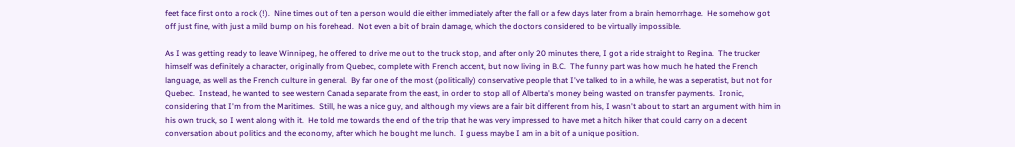feet face first onto a rock (!).  Nine times out of ten a person would die either immediately after the fall or a few days later from a brain hemorrhage.  He somehow got off just fine, with just a mild bump on his forehead.  Not even a bit of brain damage, which the doctors considered to be virtually impossible.

As I was getting ready to leave Winnipeg, he offered to drive me out to the truck stop, and after only 20 minutes there, I got a ride straight to Regina.  The trucker himself was definitely a character, originally from Quebec, complete with French accent, but now living in B.C.  The funny part was how much he hated the French language, as well as the French culture in general.  By far one of the most (politically) conservative people that I've talked to in a while, he was a seperatist, but not for Quebec.  Instead, he wanted to see western Canada separate from the east, in order to stop all of Alberta's money being wasted on transfer payments.  Ironic, considering that I'm from the Maritimes.  Still, he was a nice guy, and although my views are a fair bit different from his, I wasn't about to start an argument with him in his own truck, so I went along with it.  He told me towards the end of the trip that he was very impressed to have met a hitch hiker that could carry on a decent conversation about politics and the economy, after which he bought me lunch.  I guess maybe I am in a bit of a unique position.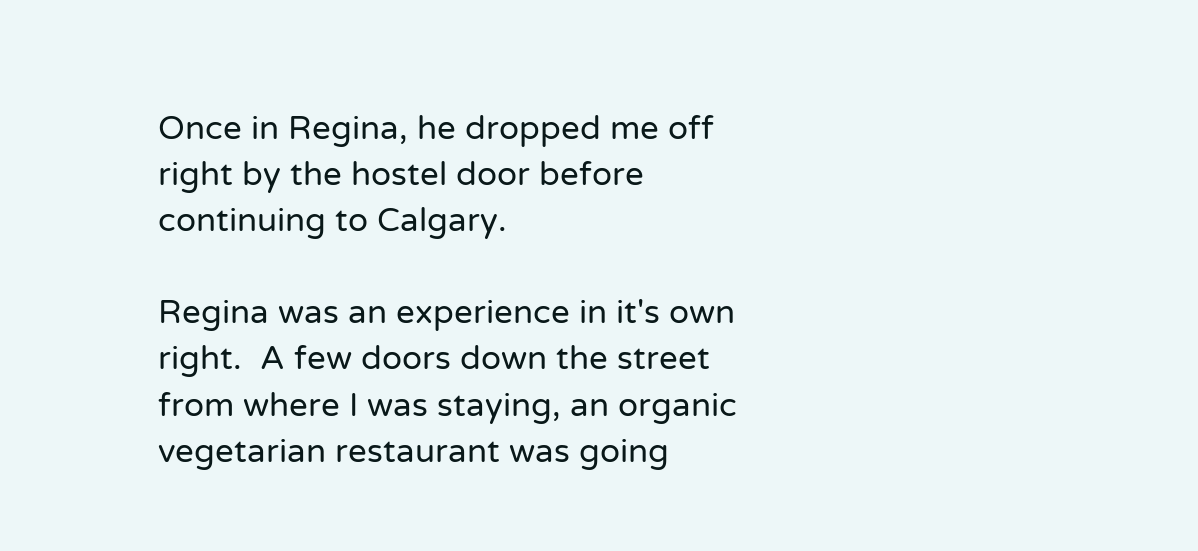Once in Regina, he dropped me off right by the hostel door before continuing to Calgary.

Regina was an experience in it's own right.  A few doors down the street from where I was staying, an organic vegetarian restaurant was going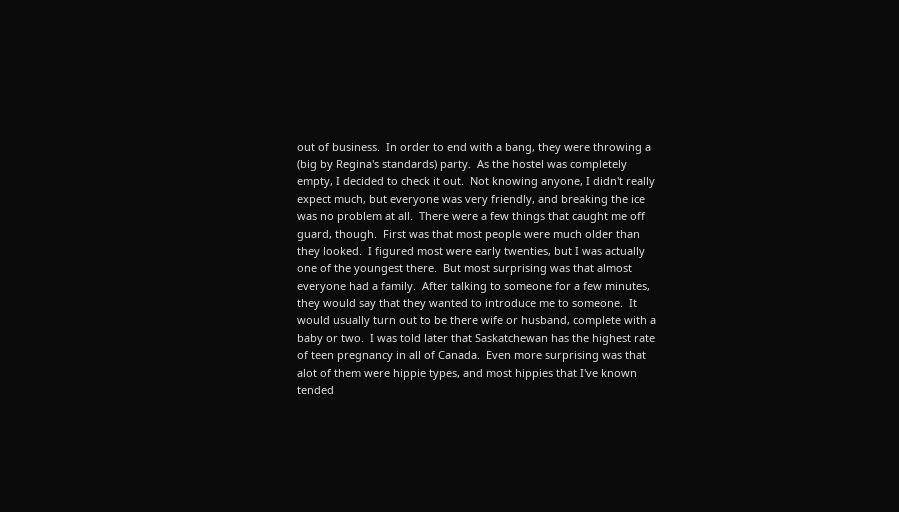out of business.  In order to end with a bang, they were throwing a (big by Regina's standards) party.  As the hostel was completely empty, I decided to check it out.  Not knowing anyone, I didn't really expect much, but everyone was very friendly, and breaking the ice was no problem at all.  There were a few things that caught me off guard, though.  First was that most people were much older than they looked.  I figured most were early twenties, but I was actually one of the youngest there.  But most surprising was that almost everyone had a family.  After talking to someone for a few minutes, they would say that they wanted to introduce me to someone.  It would usually turn out to be there wife or husband, complete with a baby or two.  I was told later that Saskatchewan has the highest rate of teen pregnancy in all of Canada.  Even more surprising was that alot of them were hippie types, and most hippies that I've known tended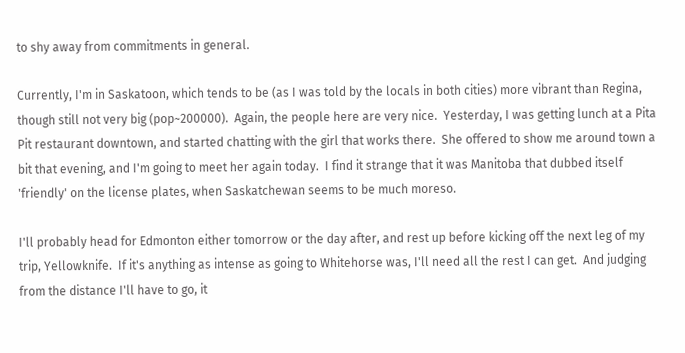to shy away from commitments in general.

Currently, I'm in Saskatoon, which tends to be (as I was told by the locals in both cities) more vibrant than Regina, though still not very big (pop~200000).  Again, the people here are very nice.  Yesterday, I was getting lunch at a Pita Pit restaurant downtown, and started chatting with the girl that works there.  She offered to show me around town a bit that evening, and I'm going to meet her again today.  I find it strange that it was Manitoba that dubbed itself 'friendly' on the license plates, when Saskatchewan seems to be much moreso.

I'll probably head for Edmonton either tomorrow or the day after, and rest up before kicking off the next leg of my trip, Yellowknife.  If it's anything as intense as going to Whitehorse was, I'll need all the rest I can get.  And judging from the distance I'll have to go, it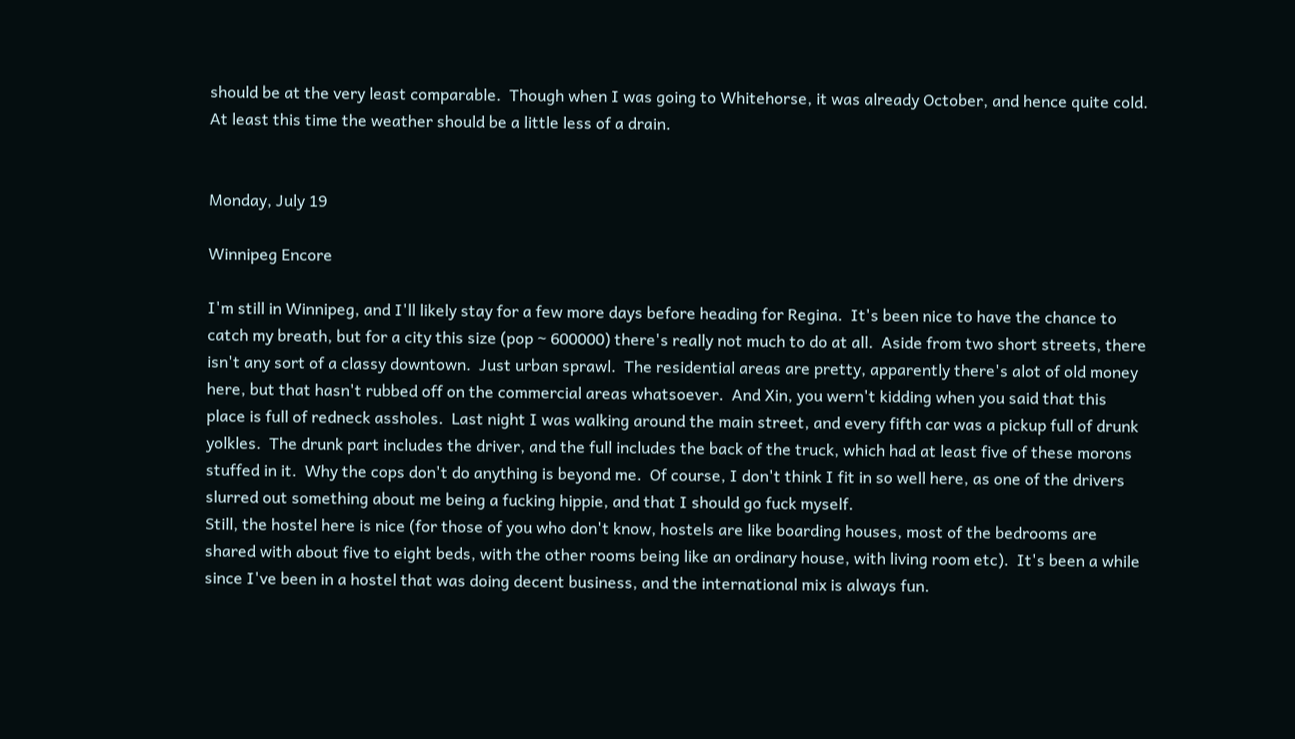should be at the very least comparable.  Though when I was going to Whitehorse, it was already October, and hence quite cold.  At least this time the weather should be a little less of a drain.


Monday, July 19

Winnipeg Encore

I'm still in Winnipeg, and I'll likely stay for a few more days before heading for Regina.  It's been nice to have the chance to catch my breath, but for a city this size (pop ~ 600000) there's really not much to do at all.  Aside from two short streets, there isn't any sort of a classy downtown.  Just urban sprawl.  The residential areas are pretty, apparently there's alot of old money here, but that hasn't rubbed off on the commercial areas whatsoever.  And Xin, you wern't kidding when you said that this place is full of redneck assholes.  Last night I was walking around the main street, and every fifth car was a pickup full of drunk yolkles.  The drunk part includes the driver, and the full includes the back of the truck, which had at least five of these morons stuffed in it.  Why the cops don't do anything is beyond me.  Of course, I don't think I fit in so well here, as one of the drivers slurred out something about me being a fucking hippie, and that I should go fuck myself.
Still, the hostel here is nice (for those of you who don't know, hostels are like boarding houses, most of the bedrooms are shared with about five to eight beds, with the other rooms being like an ordinary house, with living room etc).  It's been a while since I've been in a hostel that was doing decent business, and the international mix is always fun.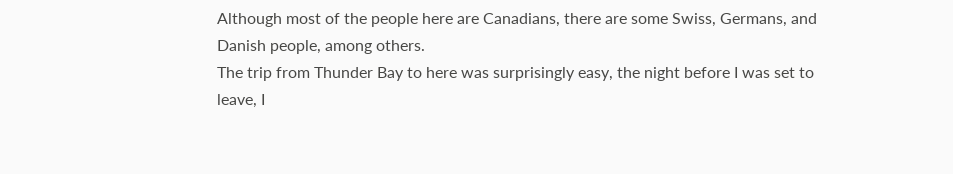Although most of the people here are Canadians, there are some Swiss, Germans, and Danish people, among others.
The trip from Thunder Bay to here was surprisingly easy, the night before I was set to leave, I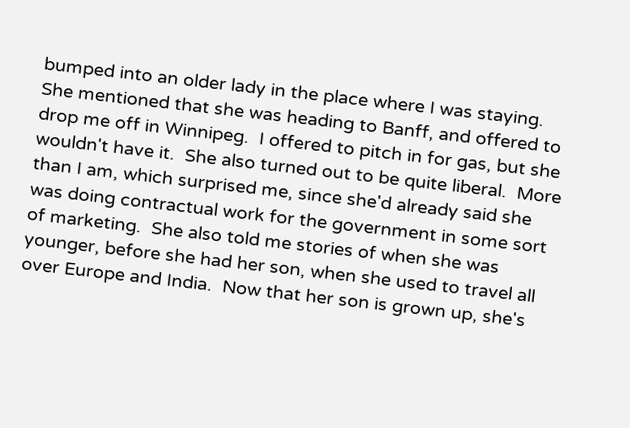bumped into an older lady in the place where I was staying.  She mentioned that she was heading to Banff, and offered to drop me off in Winnipeg.  I offered to pitch in for gas, but she wouldn't have it.  She also turned out to be quite liberal.  More than I am, which surprised me, since she'd already said she was doing contractual work for the government in some sort of marketing.  She also told me stories of when she was younger, before she had her son, when she used to travel all over Europe and India.  Now that her son is grown up, she's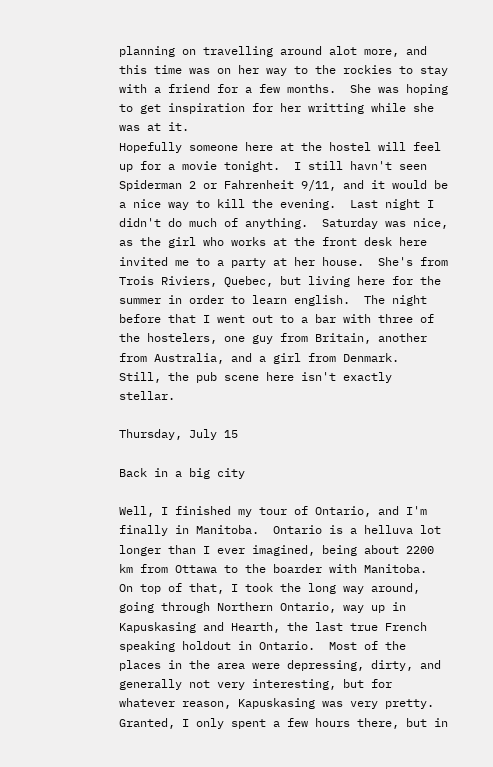planning on travelling around alot more, and this time was on her way to the rockies to stay with a friend for a few months.  She was hoping to get inspiration for her writting while she was at it.
Hopefully someone here at the hostel will feel up for a movie tonight.  I still havn't seen Spiderman 2 or Fahrenheit 9/11, and it would be a nice way to kill the evening.  Last night I didn't do much of anything.  Saturday was nice, as the girl who works at the front desk here invited me to a party at her house.  She's from Trois Riviers, Quebec, but living here for the summer in order to learn english.  The night before that I went out to a bar with three of the hostelers, one guy from Britain, another from Australia, and a girl from Denmark.  Still, the pub scene here isn't exactly stellar.

Thursday, July 15

Back in a big city

Well, I finished my tour of Ontario, and I'm finally in Manitoba.  Ontario is a helluva lot longer than I ever imagined, being about 2200 km from Ottawa to the boarder with Manitoba.  On top of that, I took the long way around, going through Northern Ontario, way up in Kapuskasing and Hearth, the last true French speaking holdout in Ontario.  Most of the places in the area were depressing, dirty, and generally not very interesting, but for whatever reason, Kapuskasing was very pretty.  Granted, I only spent a few hours there, but in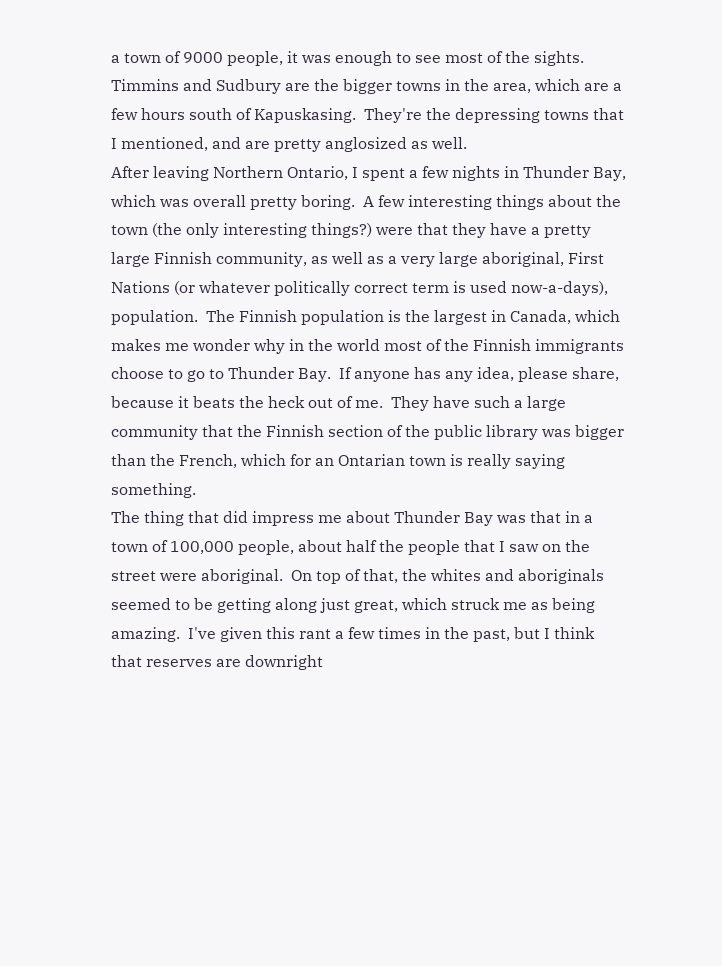a town of 9000 people, it was enough to see most of the sights.  Timmins and Sudbury are the bigger towns in the area, which are a few hours south of Kapuskasing.  They're the depressing towns that I mentioned, and are pretty anglosized as well.
After leaving Northern Ontario, I spent a few nights in Thunder Bay, which was overall pretty boring.  A few interesting things about the town (the only interesting things?) were that they have a pretty large Finnish community, as well as a very large aboriginal, First Nations (or whatever politically correct term is used now-a-days), population.  The Finnish population is the largest in Canada, which makes me wonder why in the world most of the Finnish immigrants choose to go to Thunder Bay.  If anyone has any idea, please share, because it beats the heck out of me.  They have such a large community that the Finnish section of the public library was bigger than the French, which for an Ontarian town is really saying something.
The thing that did impress me about Thunder Bay was that in a town of 100,000 people, about half the people that I saw on the street were aboriginal.  On top of that, the whites and aboriginals seemed to be getting along just great, which struck me as being amazing.  I've given this rant a few times in the past, but I think that reserves are downright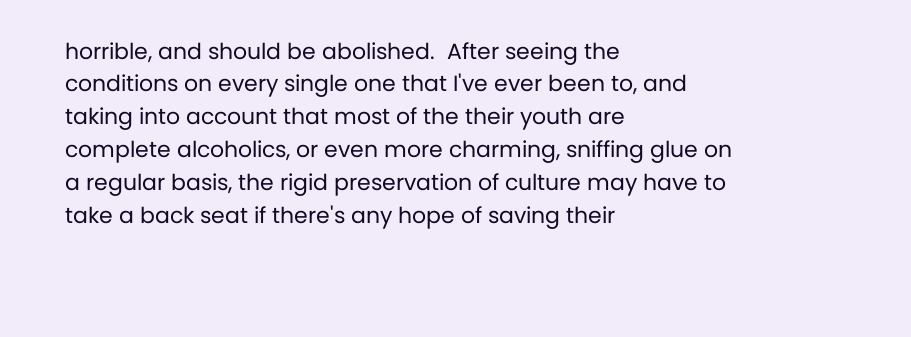horrible, and should be abolished.  After seeing the conditions on every single one that I've ever been to, and taking into account that most of the their youth are complete alcoholics, or even more charming, sniffing glue on a regular basis, the rigid preservation of culture may have to take a back seat if there's any hope of saving their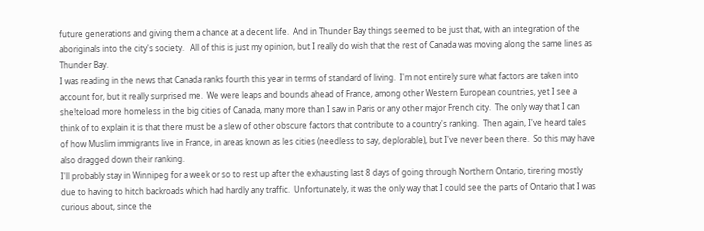future generations and giving them a chance at a decent life.  And in Thunder Bay things seemed to be just that, with an integration of the aboriginals into the city's society.   All of this is just my opinion, but I really do wish that the rest of Canada was moving along the same lines as Thunder Bay.
I was reading in the news that Canada ranks fourth this year in terms of standard of living.  I'm not entirely sure what factors are taken into account for, but it really surprised me.  We were leaps and bounds ahead of France, among other Western European countries, yet I see a
she!teload more homeless in the big cities of Canada, many more than I saw in Paris or any other major French city.  The only way that I can think of to explain it is that there must be a slew of other obscure factors that contribute to a country's ranking.  Then again, I've heard tales of how Muslim immigrants live in France, in areas known as les cities (needless to say, deplorable), but I've never been there.  So this may have also dragged down their ranking.
I'll probably stay in Winnipeg for a week or so to rest up after the exhausting last 8 days of going through Northern Ontario, tirering mostly due to having to hitch backroads which had hardly any traffic.  Unfortunately, it was the only way that I could see the parts of Ontario that I was curious about, since the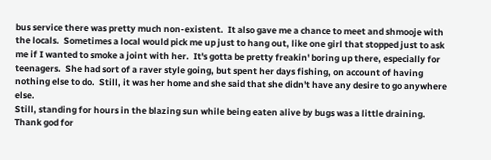bus service there was pretty much non-existent.  It also gave me a chance to meet and shmooje with the locals.  Sometimes a local would pick me up just to hang out, like one girl that stopped just to ask me if I wanted to smoke a joint with her.  It's gotta be pretty freakin' boring up there, especially for teenagers.  She had sort of a raver style going, but spent her days fishing, on account of having nothing else to do.  Still, it was her home and she said that she didn't have any desire to go anywhere else.
Still, standing for hours in the blazing sun while being eaten alive by bugs was a little draining.  Thank god for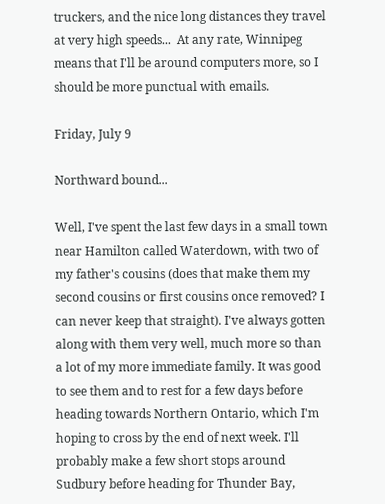truckers, and the nice long distances they travel at very high speeds...  At any rate, Winnipeg means that I'll be around computers more, so I should be more punctual with emails.

Friday, July 9

Northward bound...

Well, I've spent the last few days in a small town near Hamilton called Waterdown, with two of my father's cousins (does that make them my second cousins or first cousins once removed? I can never keep that straight). I've always gotten along with them very well, much more so than a lot of my more immediate family. It was good to see them and to rest for a few days before heading towards Northern Ontario, which I'm hoping to cross by the end of next week. I'll probably make a few short stops around Sudbury before heading for Thunder Bay,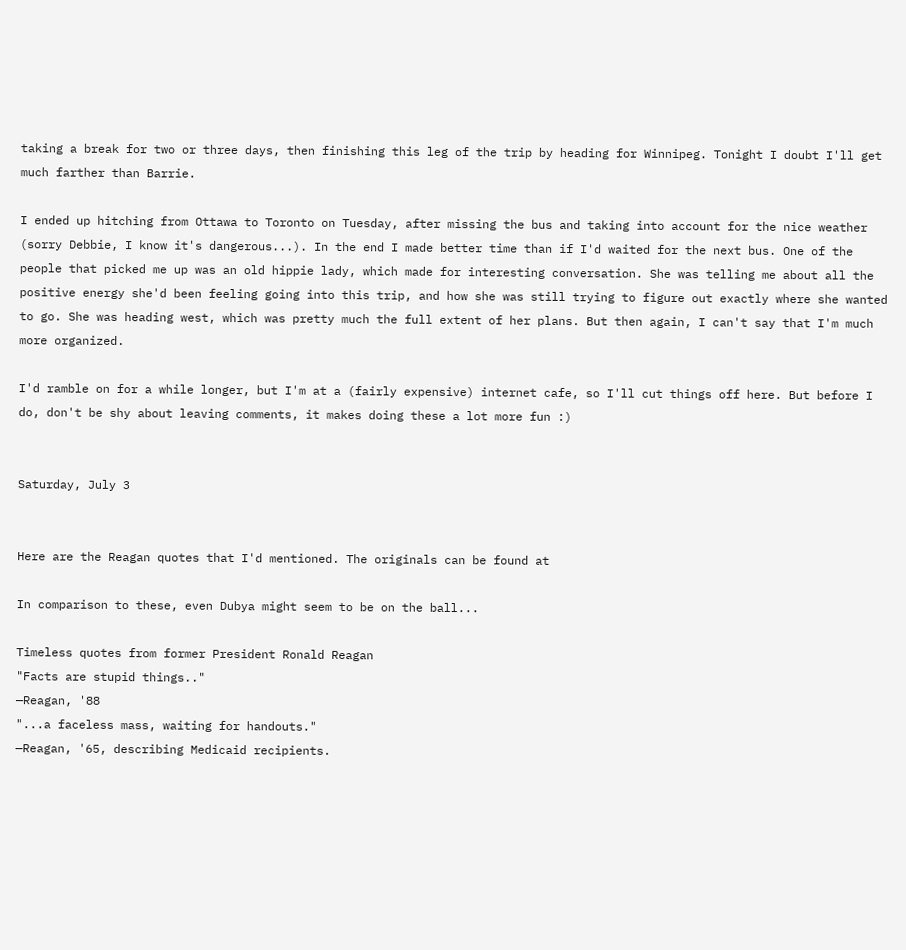taking a break for two or three days, then finishing this leg of the trip by heading for Winnipeg. Tonight I doubt I'll get much farther than Barrie.

I ended up hitching from Ottawa to Toronto on Tuesday, after missing the bus and taking into account for the nice weather (sorry Debbie, I know it's dangerous...). In the end I made better time than if I'd waited for the next bus. One of the people that picked me up was an old hippie lady, which made for interesting conversation. She was telling me about all the positive energy she'd been feeling going into this trip, and how she was still trying to figure out exactly where she wanted to go. She was heading west, which was pretty much the full extent of her plans. But then again, I can't say that I'm much more organized.

I'd ramble on for a while longer, but I'm at a (fairly expensive) internet cafe, so I'll cut things off here. But before I do, don't be shy about leaving comments, it makes doing these a lot more fun :)


Saturday, July 3


Here are the Reagan quotes that I'd mentioned. The originals can be found at

In comparison to these, even Dubya might seem to be on the ball...

Timeless quotes from former President Ronald Reagan
"Facts are stupid things.."
—Reagan, '88
"...a faceless mass, waiting for handouts."
—Reagan, '65, describing Medicaid recipients.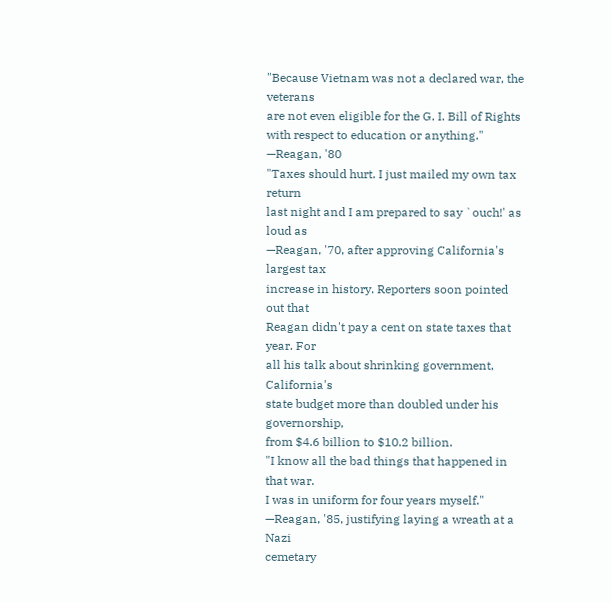"Because Vietnam was not a declared war, the veterans
are not even eligible for the G. I. Bill of Rights
with respect to education or anything."
—Reagan, '80
"Taxes should hurt. I just mailed my own tax return
last night and I am prepared to say `ouch!' as loud as
—Reagan, '70, after approving California's largest tax
increase in history. Reporters soon pointed out that
Reagan didn't pay a cent on state taxes that year. For
all his talk about shrinking government, California's
state budget more than doubled under his governorship,
from $4.6 billion to $10.2 billion.
"I know all the bad things that happened in that war.
I was in uniform for four years myself."
—Reagan, '85, justifying laying a wreath at a Nazi
cemetary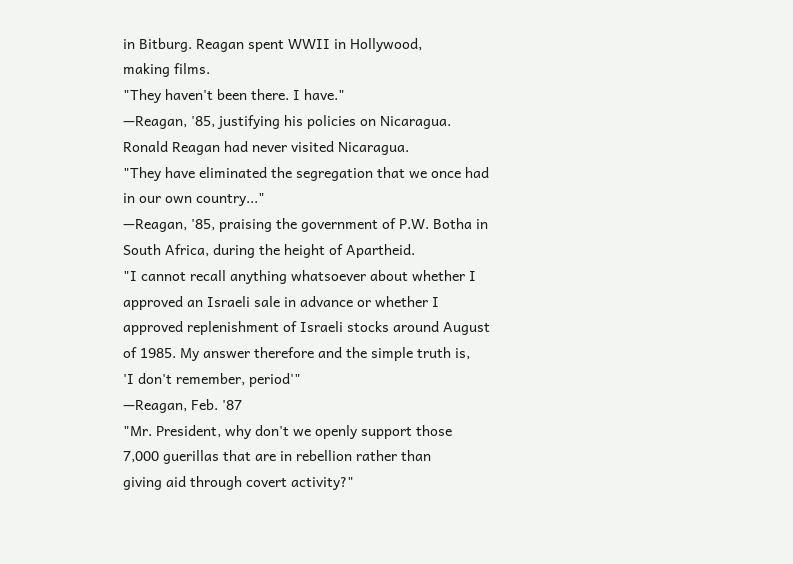in Bitburg. Reagan spent WWII in Hollywood,
making films.
"They haven't been there. I have."
—Reagan, '85, justifying his policies on Nicaragua.
Ronald Reagan had never visited Nicaragua.
"They have eliminated the segregation that we once had
in our own country..."
—Reagan, '85, praising the government of P.W. Botha in
South Africa, during the height of Apartheid.
"I cannot recall anything whatsoever about whether I
approved an Israeli sale in advance or whether I
approved replenishment of Israeli stocks around August
of 1985. My answer therefore and the simple truth is,
'I don't remember, period'"
—Reagan, Feb. '87
"Mr. President, why don't we openly support those
7,000 guerillas that are in rebellion rather than
giving aid through covert activity?"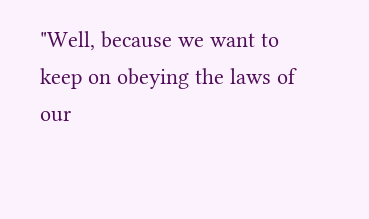"Well, because we want to keep on obeying the laws of
our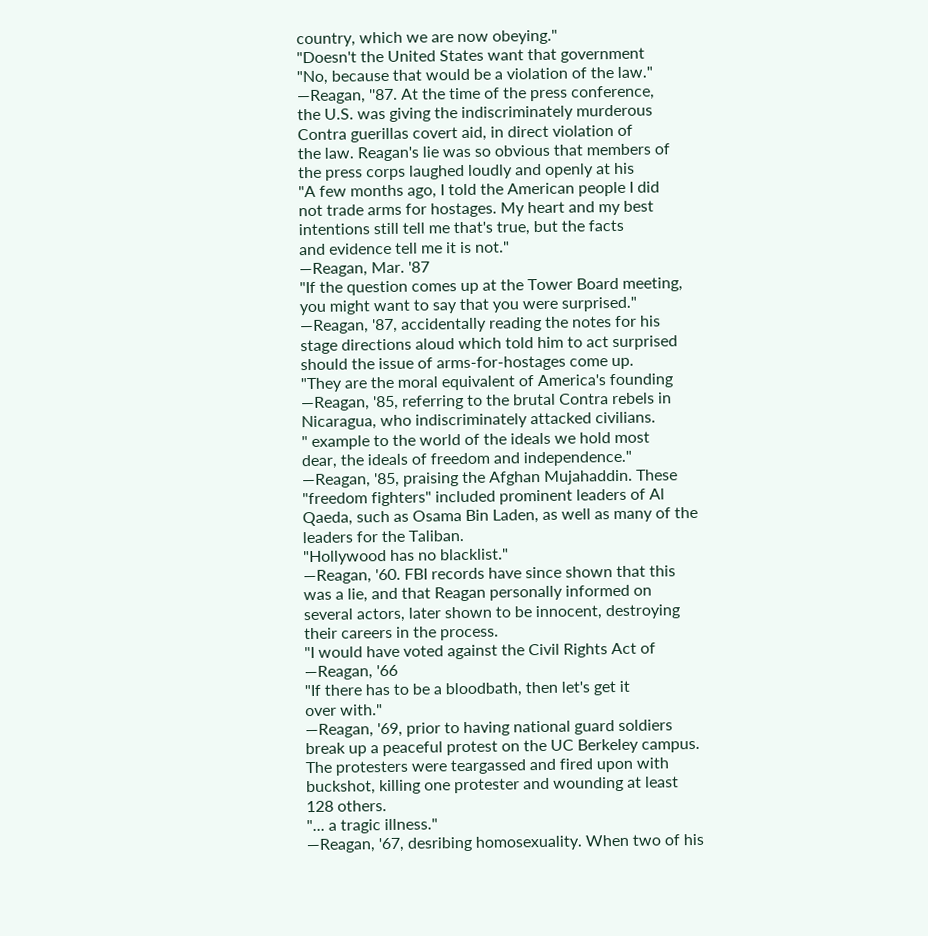country, which we are now obeying."
"Doesn't the United States want that government
"No, because that would be a violation of the law."
—Reagan, ''87. At the time of the press conference,
the U.S. was giving the indiscriminately murderous
Contra guerillas covert aid, in direct violation of
the law. Reagan's lie was so obvious that members of
the press corps laughed loudly and openly at his
"A few months ago, I told the American people I did
not trade arms for hostages. My heart and my best
intentions still tell me that's true, but the facts
and evidence tell me it is not."
—Reagan, Mar. '87
"If the question comes up at the Tower Board meeting,
you might want to say that you were surprised."
—Reagan, '87, accidentally reading the notes for his
stage directions aloud which told him to act surprised
should the issue of arms-for-hostages come up.
"They are the moral equivalent of America's founding
—Reagan, '85, referring to the brutal Contra rebels in
Nicaragua, who indiscriminately attacked civilians.
" example to the world of the ideals we hold most
dear, the ideals of freedom and independence."
—Reagan, '85, praising the Afghan Mujahaddin. These
"freedom fighters" included prominent leaders of Al
Qaeda, such as Osama Bin Laden, as well as many of the
leaders for the Taliban.
"Hollywood has no blacklist."
—Reagan, '60. FBI records have since shown that this
was a lie, and that Reagan personally informed on
several actors, later shown to be innocent, destroying
their careers in the process.
"I would have voted against the Civil Rights Act of
—Reagan, '66
"If there has to be a bloodbath, then let's get it
over with."
—Reagan, '69, prior to having national guard soldiers
break up a peaceful protest on the UC Berkeley campus.
The protesters were teargassed and fired upon with
buckshot, killing one protester and wounding at least
128 others.
"... a tragic illness."
—Reagan, '67, desribing homosexuality. When two of his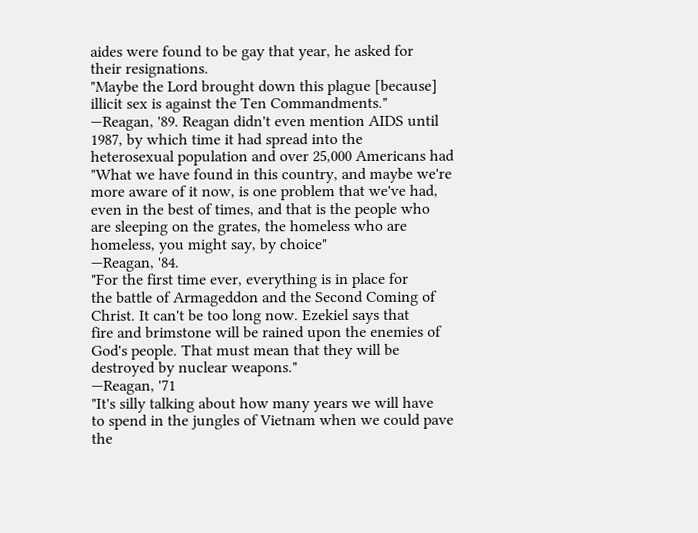aides were found to be gay that year, he asked for
their resignations.
"Maybe the Lord brought down this plague [because]
illicit sex is against the Ten Commandments."
—Reagan, '89. Reagan didn't even mention AIDS until
1987, by which time it had spread into the
heterosexual population and over 25,000 Americans had
"What we have found in this country, and maybe we're
more aware of it now, is one problem that we've had,
even in the best of times, and that is the people who
are sleeping on the grates, the homeless who are
homeless, you might say, by choice"
—Reagan, '84.
"For the first time ever, everything is in place for
the battle of Armageddon and the Second Coming of
Christ. It can't be too long now. Ezekiel says that
fire and brimstone will be rained upon the enemies of
God's people. That must mean that they will be
destroyed by nuclear weapons."
—Reagan, '71
"It's silly talking about how many years we will have
to spend in the jungles of Vietnam when we could pave
the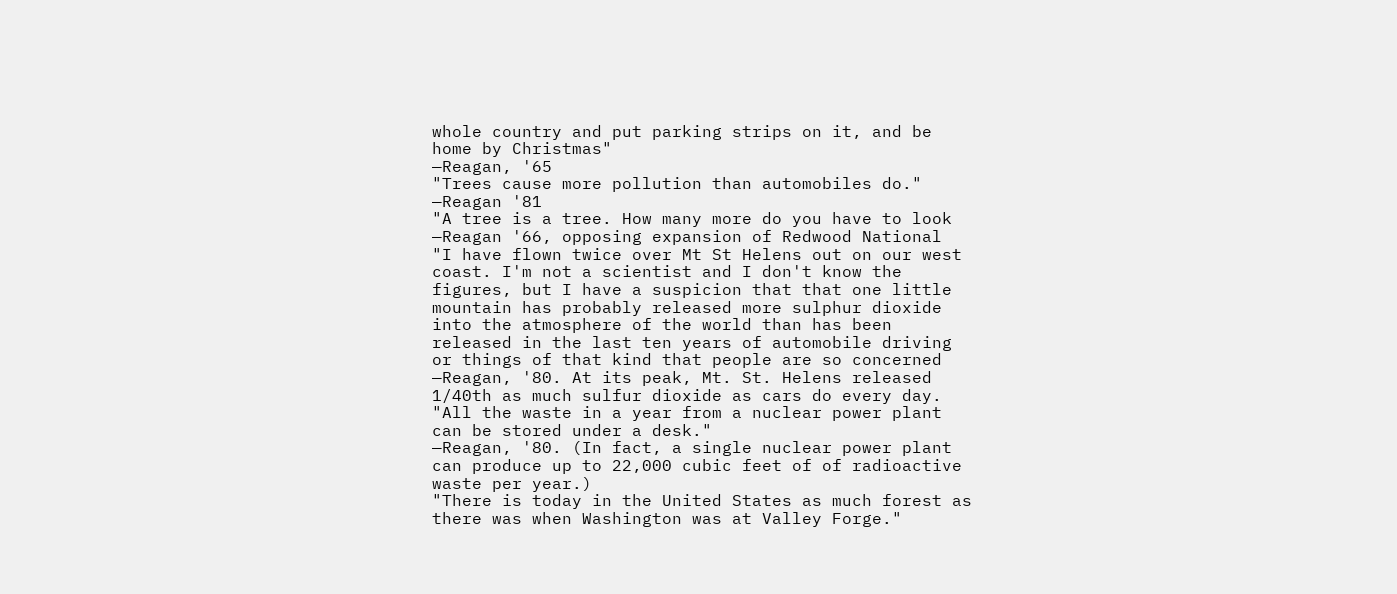whole country and put parking strips on it, and be
home by Christmas"
—Reagan, '65
"Trees cause more pollution than automobiles do."
—Reagan '81
"A tree is a tree. How many more do you have to look
—Reagan '66, opposing expansion of Redwood National
"I have flown twice over Mt St Helens out on our west
coast. I'm not a scientist and I don't know the
figures, but I have a suspicion that that one little
mountain has probably released more sulphur dioxide
into the atmosphere of the world than has been
released in the last ten years of automobile driving
or things of that kind that people are so concerned
—Reagan, '80. At its peak, Mt. St. Helens released
1/40th as much sulfur dioxide as cars do every day.
"All the waste in a year from a nuclear power plant
can be stored under a desk."
—Reagan, '80. (In fact, a single nuclear power plant
can produce up to 22,000 cubic feet of of radioactive
waste per year.)
"There is today in the United States as much forest as
there was when Washington was at Valley Forge."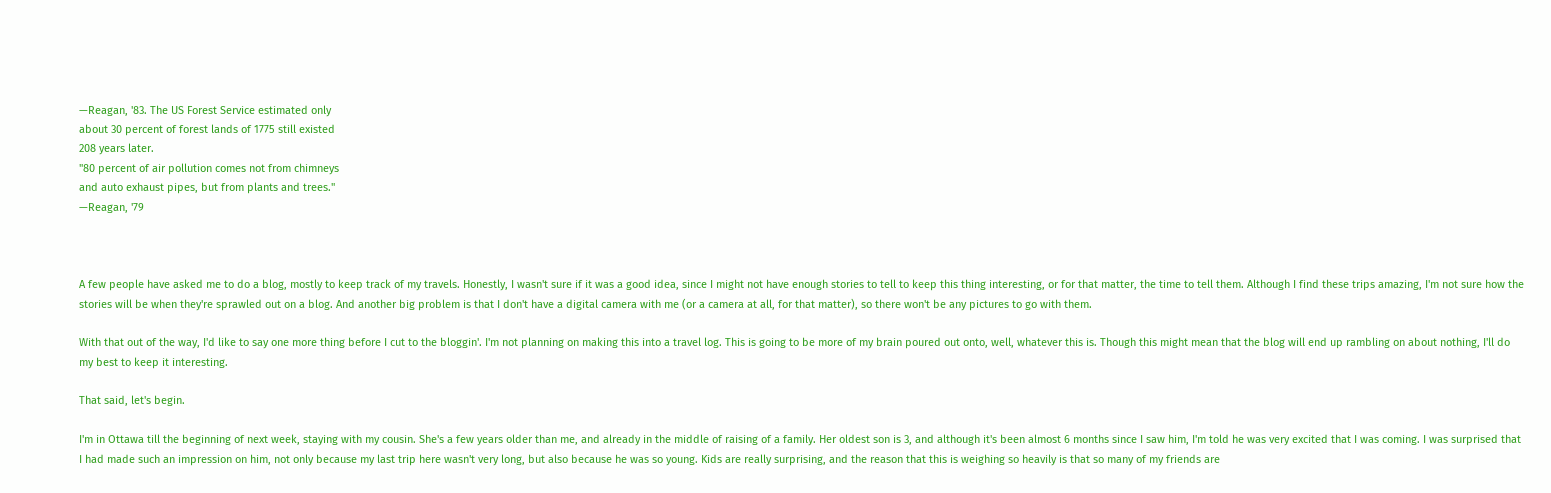—Reagan, '83. The US Forest Service estimated only
about 30 percent of forest lands of 1775 still existed
208 years later.
"80 percent of air pollution comes not from chimneys
and auto exhaust pipes, but from plants and trees."
—Reagan, '79



A few people have asked me to do a blog, mostly to keep track of my travels. Honestly, I wasn't sure if it was a good idea, since I might not have enough stories to tell to keep this thing interesting, or for that matter, the time to tell them. Although I find these trips amazing, I'm not sure how the stories will be when they're sprawled out on a blog. And another big problem is that I don't have a digital camera with me (or a camera at all, for that matter), so there won't be any pictures to go with them.

With that out of the way, I'd like to say one more thing before I cut to the bloggin'. I'm not planning on making this into a travel log. This is going to be more of my brain poured out onto, well, whatever this is. Though this might mean that the blog will end up rambling on about nothing, I'll do my best to keep it interesting.

That said, let's begin.

I'm in Ottawa till the beginning of next week, staying with my cousin. She's a few years older than me, and already in the middle of raising of a family. Her oldest son is 3, and although it's been almost 6 months since I saw him, I'm told he was very excited that I was coming. I was surprised that I had made such an impression on him, not only because my last trip here wasn't very long, but also because he was so young. Kids are really surprising, and the reason that this is weighing so heavily is that so many of my friends are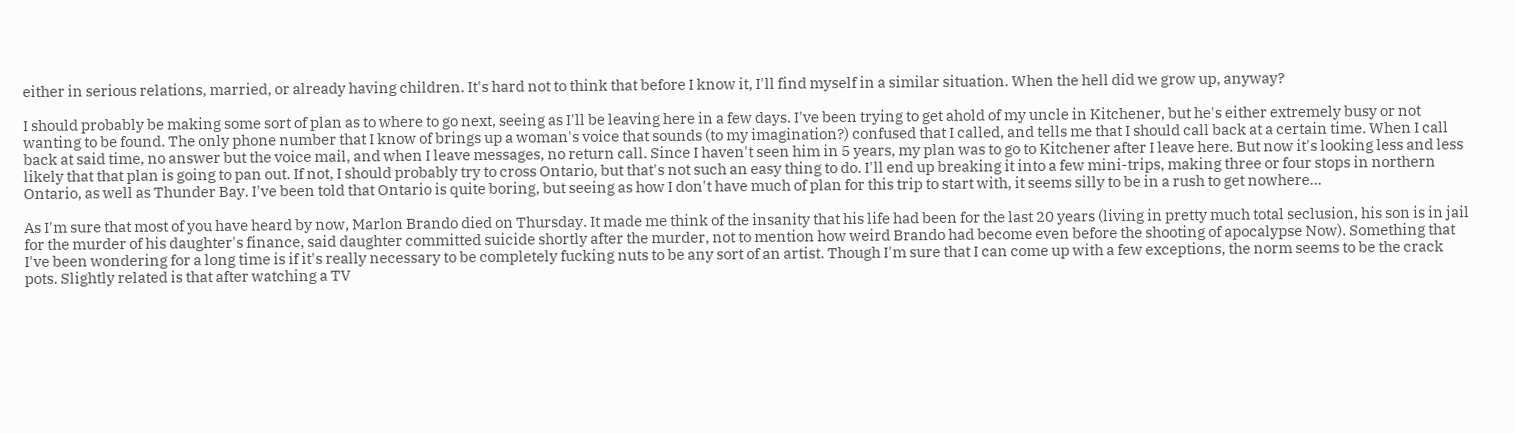either in serious relations, married, or already having children. It's hard not to think that before I know it, I'll find myself in a similar situation. When the hell did we grow up, anyway?

I should probably be making some sort of plan as to where to go next, seeing as I'll be leaving here in a few days. I've been trying to get ahold of my uncle in Kitchener, but he's either extremely busy or not wanting to be found. The only phone number that I know of brings up a woman's voice that sounds (to my imagination?) confused that I called, and tells me that I should call back at a certain time. When I call back at said time, no answer but the voice mail, and when I leave messages, no return call. Since I haven't seen him in 5 years, my plan was to go to Kitchener after I leave here. But now it's looking less and less likely that that plan is going to pan out. If not, I should probably try to cross Ontario, but that's not such an easy thing to do. I'll end up breaking it into a few mini-trips, making three or four stops in northern Ontario, as well as Thunder Bay. I've been told that Ontario is quite boring, but seeing as how I don't have much of plan for this trip to start with, it seems silly to be in a rush to get nowhere...

As I'm sure that most of you have heard by now, Marlon Brando died on Thursday. It made me think of the insanity that his life had been for the last 20 years (living in pretty much total seclusion, his son is in jail for the murder of his daughter's finance, said daughter committed suicide shortly after the murder, not to mention how weird Brando had become even before the shooting of apocalypse Now). Something that I've been wondering for a long time is if it's really necessary to be completely fucking nuts to be any sort of an artist. Though I'm sure that I can come up with a few exceptions, the norm seems to be the crack pots. Slightly related is that after watching a TV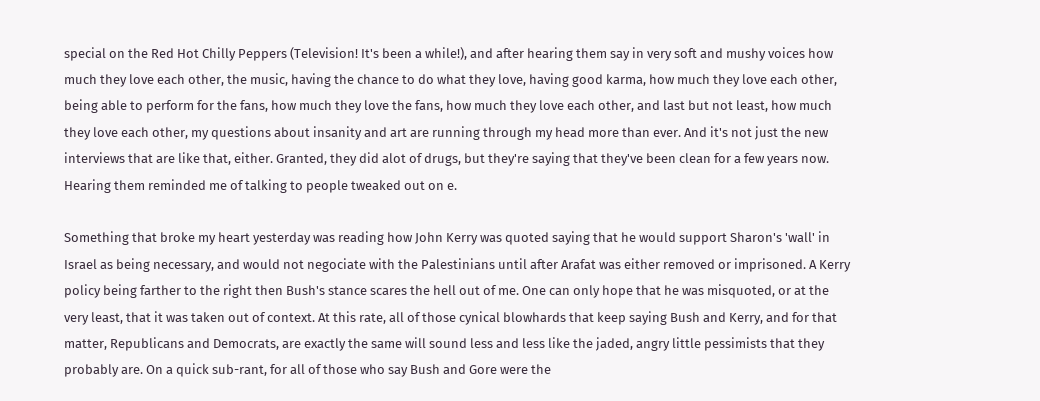special on the Red Hot Chilly Peppers (Television! It's been a while!), and after hearing them say in very soft and mushy voices how much they love each other, the music, having the chance to do what they love, having good karma, how much they love each other, being able to perform for the fans, how much they love the fans, how much they love each other, and last but not least, how much they love each other, my questions about insanity and art are running through my head more than ever. And it's not just the new interviews that are like that, either. Granted, they did alot of drugs, but they're saying that they've been clean for a few years now. Hearing them reminded me of talking to people tweaked out on e.

Something that broke my heart yesterday was reading how John Kerry was quoted saying that he would support Sharon's 'wall' in Israel as being necessary, and would not negociate with the Palestinians until after Arafat was either removed or imprisoned. A Kerry policy being farther to the right then Bush's stance scares the hell out of me. One can only hope that he was misquoted, or at the very least, that it was taken out of context. At this rate, all of those cynical blowhards that keep saying Bush and Kerry, and for that matter, Republicans and Democrats, are exactly the same will sound less and less like the jaded, angry little pessimists that they probably are. On a quick sub-rant, for all of those who say Bush and Gore were the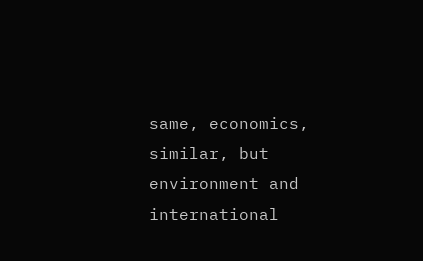same, economics, similar, but environment and international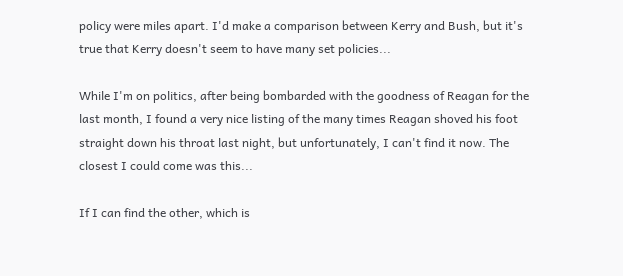policy were miles apart. I'd make a comparison between Kerry and Bush, but it's true that Kerry doesn't seem to have many set policies...

While I'm on politics, after being bombarded with the goodness of Reagan for the last month, I found a very nice listing of the many times Reagan shoved his foot straight down his throat last night, but unfortunately, I can't find it now. The closest I could come was this...

If I can find the other, which is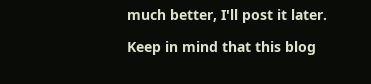much better, I'll post it later.

Keep in mind that this blog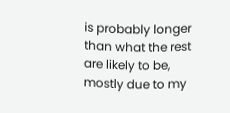is probably longer than what the rest are likely to be, mostly due to my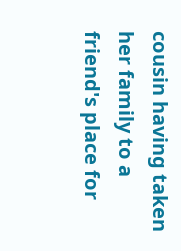cousin having taken her family to a friend's place for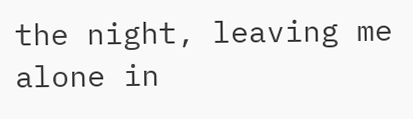the night, leaving me alone in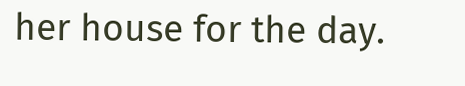her house for the day.